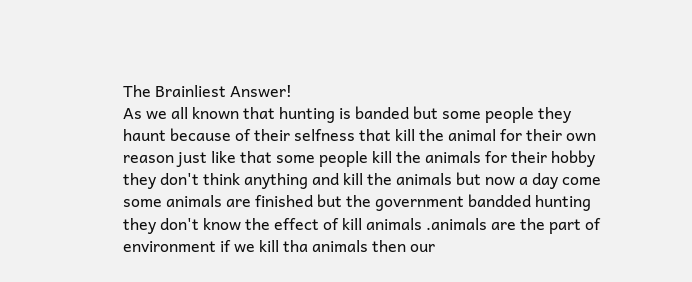The Brainliest Answer!
As we all known that hunting is banded but some people they haunt because of their selfness that kill the animal for their own reason just like that some people kill the animals for their hobby they don't think anything and kill the animals but now a day come some animals are finished but the government bandded hunting they don't know the effect of kill animals .animals are the part of environment if we kill tha animals then our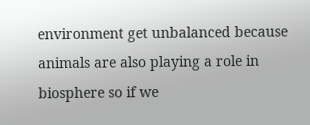environment get unbalanced because animals are also playing a role in biosphere so if we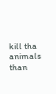kill tha animals than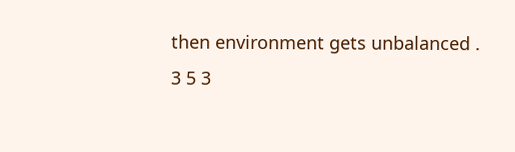then environment gets unbalanced .
3 5 3